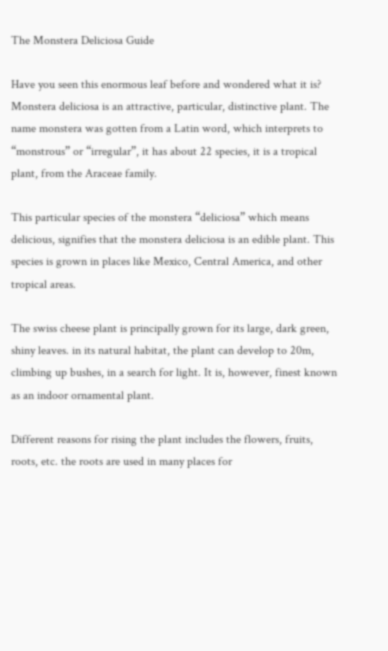The Monstera Deliciosa Guide

Have you seen this enormous leaf before and wondered what it is? Monstera deliciosa is an attractive, particular, distinctive plant. The name monstera was gotten from a Latin word, which interprets to “monstrous” or “irregular”, it has about 22 species, it is a tropical plant, from the Araceae family.

This particular species of the monstera “deliciosa” which means delicious, signifies that the monstera deliciosa is an edible plant. This species is grown in places like Mexico, Central America, and other tropical areas.

The swiss cheese plant is principally grown for its large, dark green, shiny leaves. in its natural habitat, the plant can develop to 20m, climbing up bushes, in a search for light. It is, however, finest known as an indoor ornamental plant.

Different reasons for rising the plant includes the flowers, fruits, roots, etc. the roots are used in many places for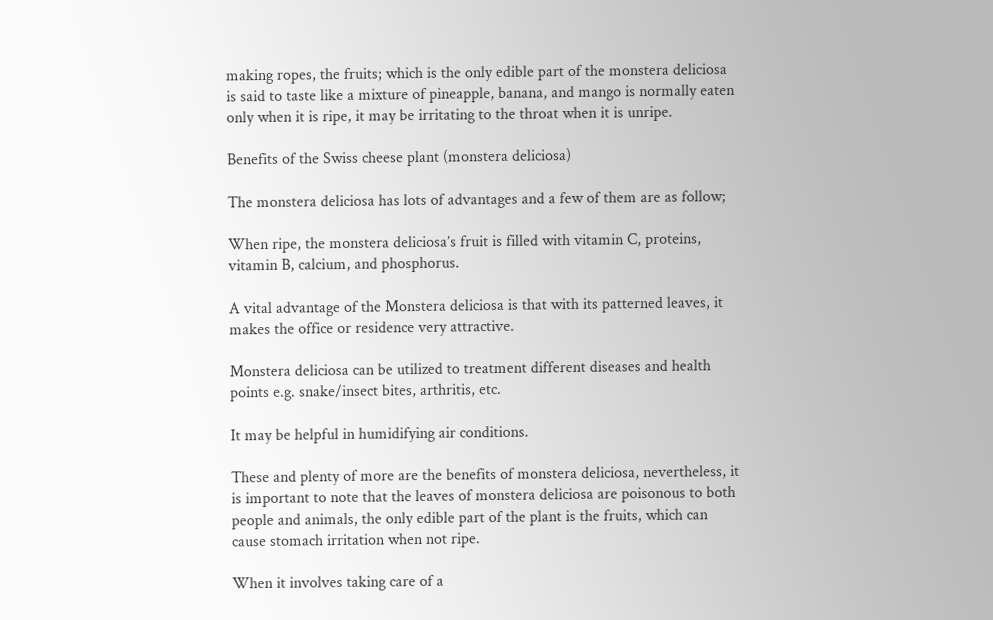making ropes, the fruits; which is the only edible part of the monstera deliciosa is said to taste like a mixture of pineapple, banana, and mango is normally eaten only when it is ripe, it may be irritating to the throat when it is unripe.

Benefits of the Swiss cheese plant (monstera deliciosa)

The monstera deliciosa has lots of advantages and a few of them are as follow;

When ripe, the monstera deliciosa’s fruit is filled with vitamin C, proteins, vitamin B, calcium, and phosphorus.

A vital advantage of the Monstera deliciosa is that with its patterned leaves, it makes the office or residence very attractive.

Monstera deliciosa can be utilized to treatment different diseases and health points e.g. snake/insect bites, arthritis, etc.

It may be helpful in humidifying air conditions.

These and plenty of more are the benefits of monstera deliciosa, nevertheless, it is important to note that the leaves of monstera deliciosa are poisonous to both people and animals, the only edible part of the plant is the fruits, which can cause stomach irritation when not ripe.

When it involves taking care of a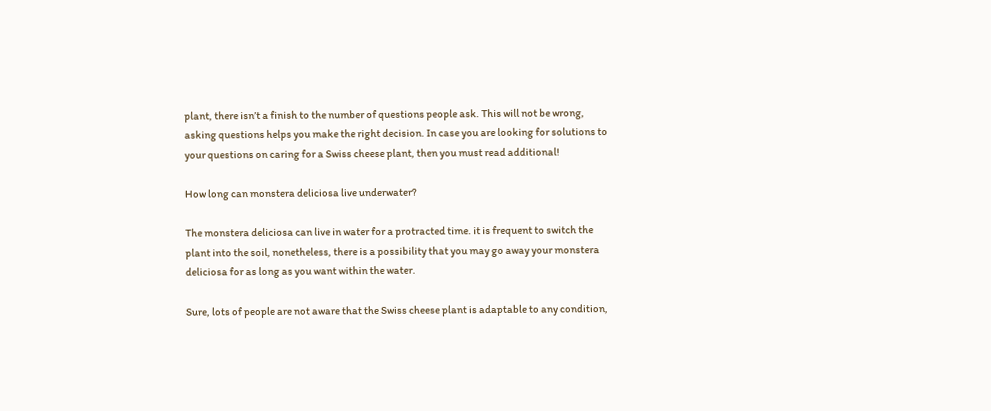plant, there isn’t a finish to the number of questions people ask. This will not be wrong, asking questions helps you make the right decision. In case you are looking for solutions to your questions on caring for a Swiss cheese plant, then you must read additional!

How long can monstera deliciosa live underwater?

The monstera deliciosa can live in water for a protracted time. it is frequent to switch the plant into the soil, nonetheless, there is a possibility that you may go away your monstera deliciosa for as long as you want within the water.

Sure, lots of people are not aware that the Swiss cheese plant is adaptable to any condition,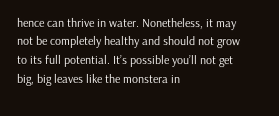hence can thrive in water. Nonetheless, it may not be completely healthy and should not grow to its full potential. It’s possible you’ll not get big, big leaves like the monstera in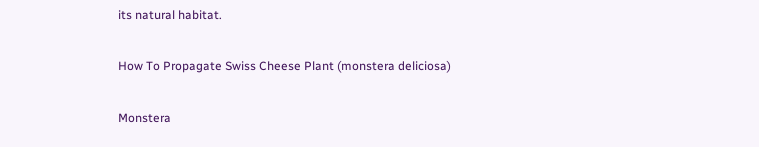its natural habitat.

How To Propagate Swiss Cheese Plant (monstera deliciosa)

Monstera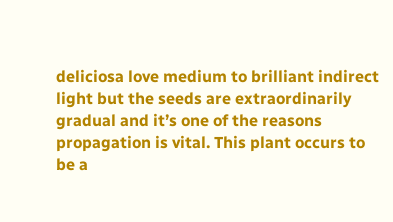deliciosa love medium to brilliant indirect light but the seeds are extraordinarily gradual and it’s one of the reasons propagation is vital. This plant occurs to be a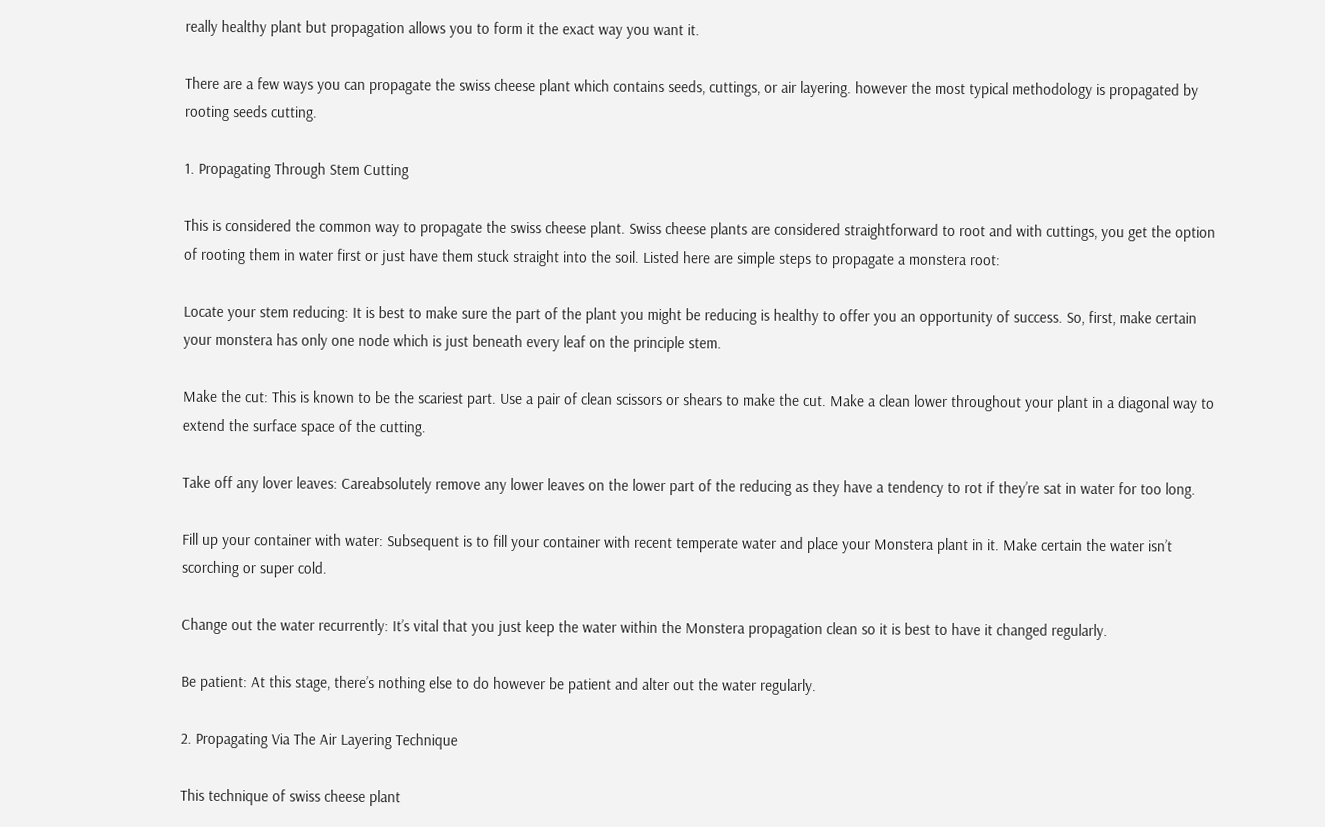really healthy plant but propagation allows you to form it the exact way you want it.

There are a few ways you can propagate the swiss cheese plant which contains seeds, cuttings, or air layering. however the most typical methodology is propagated by rooting seeds cutting.

1. Propagating Through Stem Cutting

This is considered the common way to propagate the swiss cheese plant. Swiss cheese plants are considered straightforward to root and with cuttings, you get the option of rooting them in water first or just have them stuck straight into the soil. Listed here are simple steps to propagate a monstera root:

Locate your stem reducing: It is best to make sure the part of the plant you might be reducing is healthy to offer you an opportunity of success. So, first, make certain your monstera has only one node which is just beneath every leaf on the principle stem.

Make the cut: This is known to be the scariest part. Use a pair of clean scissors or shears to make the cut. Make a clean lower throughout your plant in a diagonal way to extend the surface space of the cutting.

Take off any lover leaves: Careabsolutely remove any lower leaves on the lower part of the reducing as they have a tendency to rot if they’re sat in water for too long.

Fill up your container with water: Subsequent is to fill your container with recent temperate water and place your Monstera plant in it. Make certain the water isn’t scorching or super cold.

Change out the water recurrently: It’s vital that you just keep the water within the Monstera propagation clean so it is best to have it changed regularly.

Be patient: At this stage, there’s nothing else to do however be patient and alter out the water regularly.

2. Propagating Via The Air Layering Technique

This technique of swiss cheese plant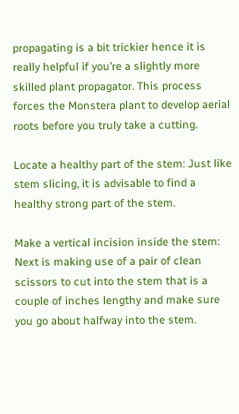propagating is a bit trickier hence it is really helpful if you’re a slightly more skilled plant propagator. This process forces the Monstera plant to develop aerial roots before you truly take a cutting.

Locate a healthy part of the stem: Just like stem slicing, it is advisable to find a healthy strong part of the stem.

Make a vertical incision inside the stem: Next is making use of a pair of clean scissors to cut into the stem that is a couple of inches lengthy and make sure you go about halfway into the stem.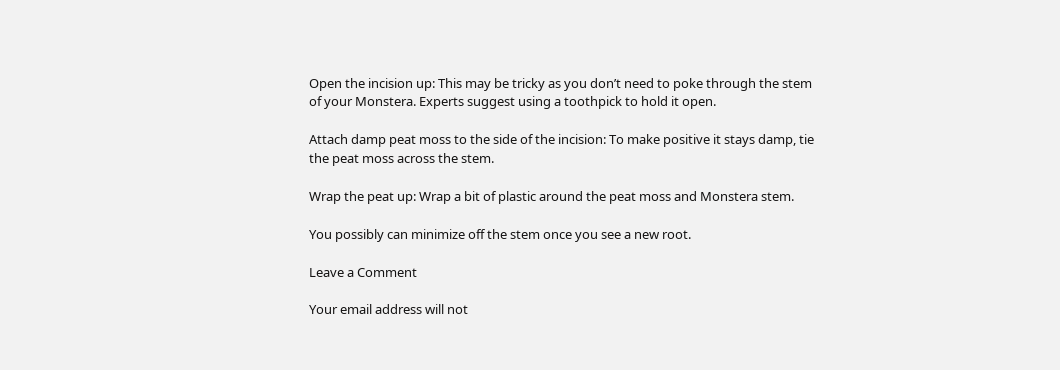Open the incision up: This may be tricky as you don’t need to poke through the stem of your Monstera. Experts suggest using a toothpick to hold it open.

Attach damp peat moss to the side of the incision: To make positive it stays damp, tie the peat moss across the stem.

Wrap the peat up: Wrap a bit of plastic around the peat moss and Monstera stem.

You possibly can minimize off the stem once you see a new root.

Leave a Comment

Your email address will not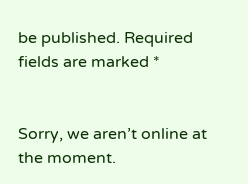be published. Required fields are marked *


Sorry, we aren’t online at the moment.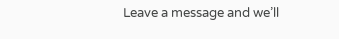Leave a message and we’ll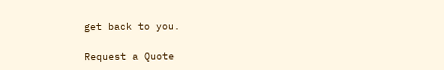get back to you.

Request a Quote